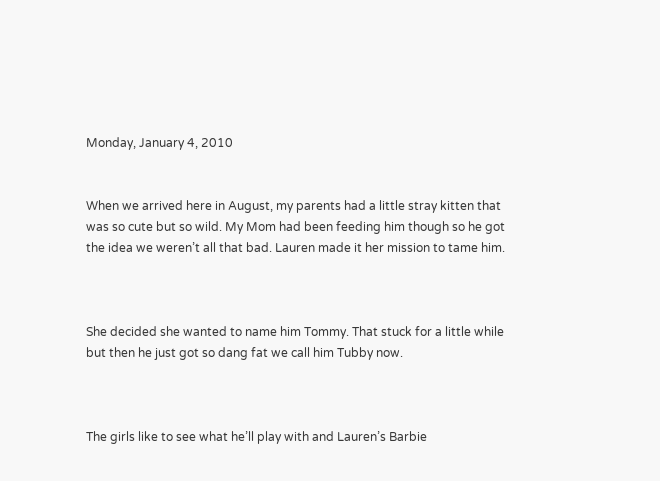Monday, January 4, 2010


When we arrived here in August, my parents had a little stray kitten that was so cute but so wild. My Mom had been feeding him though so he got the idea we weren’t all that bad. Lauren made it her mission to tame him.



She decided she wanted to name him Tommy. That stuck for a little while but then he just got so dang fat we call him Tubby now.



The girls like to see what he’ll play with and Lauren’s Barbie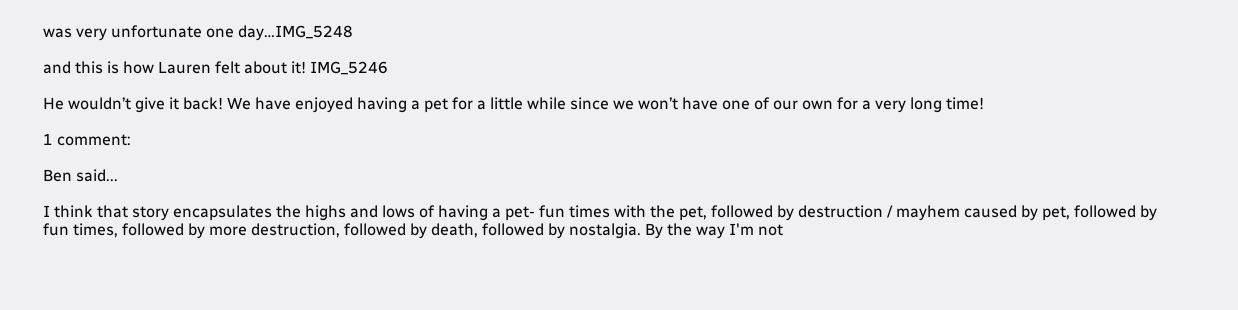was very unfortunate one day…IMG_5248

and this is how Lauren felt about it! IMG_5246

He wouldn’t give it back! We have enjoyed having a pet for a little while since we won’t have one of our own for a very long time!

1 comment:

Ben said...

I think that story encapsulates the highs and lows of having a pet- fun times with the pet, followed by destruction / mayhem caused by pet, followed by fun times, followed by more destruction, followed by death, followed by nostalgia. By the way I'm not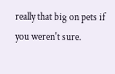really that big on pets if you weren't sure.